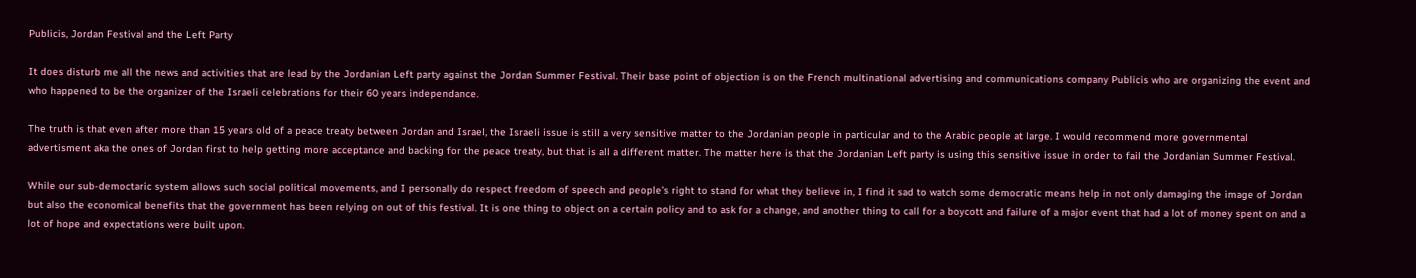Publicis, Jordan Festival and the Left Party

It does disturb me all the news and activities that are lead by the Jordanian Left party against the Jordan Summer Festival. Their base point of objection is on the French multinational advertising and communications company Publicis who are organizing the event and who happened to be the organizer of the Israeli celebrations for their 60 years independance.

The truth is that even after more than 15 years old of a peace treaty between Jordan and Israel, the Israeli issue is still a very sensitive matter to the Jordanian people in particular and to the Arabic people at large. I would recommend more governmental advertisment aka the ones of Jordan first to help getting more acceptance and backing for the peace treaty, but that is all a different matter. The matter here is that the Jordanian Left party is using this sensitive issue in order to fail the Jordanian Summer Festival.

While our sub-democtaric system allows such social political movements, and I personally do respect freedom of speech and people’s right to stand for what they believe in, I find it sad to watch some democratic means help in not only damaging the image of Jordan but also the economical benefits that the government has been relying on out of this festival. It is one thing to object on a certain policy and to ask for a change, and another thing to call for a boycott and failure of a major event that had a lot of money spent on and a lot of hope and expectations were built upon.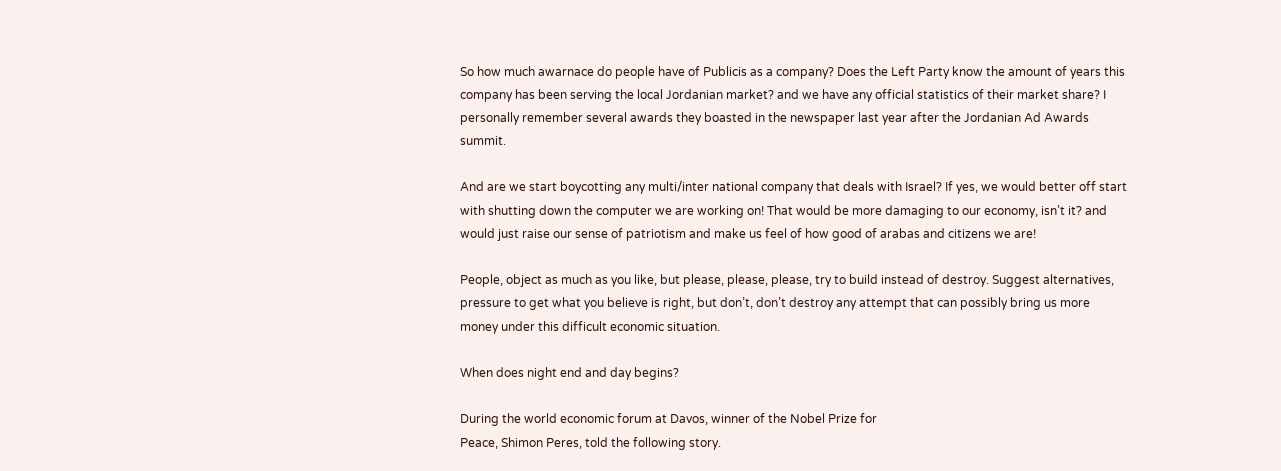So how much awarnace do people have of Publicis as a company? Does the Left Party know the amount of years this company has been serving the local Jordanian market? and we have any official statistics of their market share? I personally remember several awards they boasted in the newspaper last year after the Jordanian Ad Awards summit.

And are we start boycotting any multi/inter national company that deals with Israel? If yes, we would better off start with shutting down the computer we are working on! That would be more damaging to our economy, isn’t it? and would just raise our sense of patriotism and make us feel of how good of arabas and citizens we are!

People, object as much as you like, but please, please, please, try to build instead of destroy. Suggest alternatives, pressure to get what you believe is right, but don’t, don’t destroy any attempt that can possibly bring us more money under this difficult economic situation.

When does night end and day begins?

During the world economic forum at Davos, winner of the Nobel Prize for
Peace, Shimon Peres, told the following story.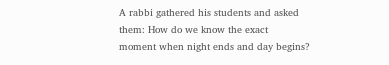A rabbi gathered his students and asked them: How do we know the exact
moment when night ends and day begins?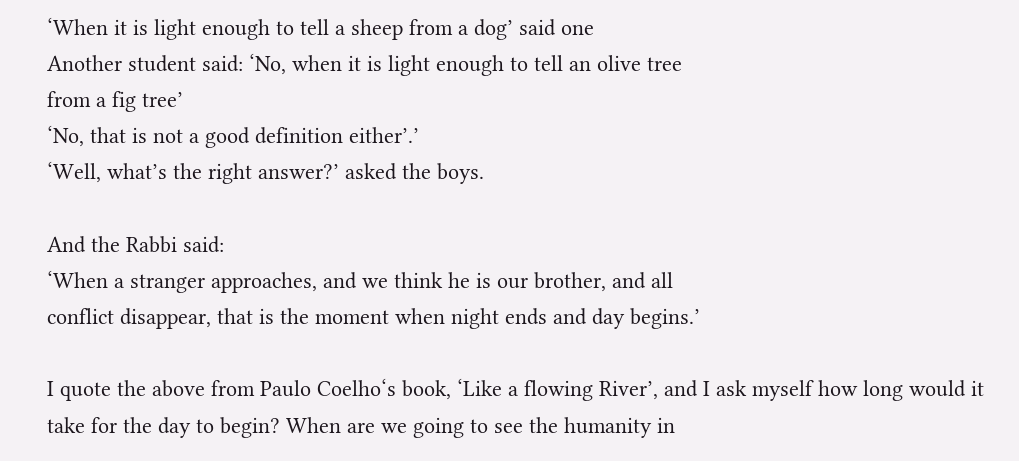‘When it is light enough to tell a sheep from a dog’ said one
Another student said: ‘No, when it is light enough to tell an olive tree
from a fig tree’
‘No, that is not a good definition either’.’
‘Well, what’s the right answer?’ asked the boys.

And the Rabbi said:
‘When a stranger approaches, and we think he is our brother, and all
conflict disappear, that is the moment when night ends and day begins.’

I quote the above from Paulo Coelho‘s book, ‘Like a flowing River’, and I ask myself how long would it take for the day to begin? When are we going to see the humanity in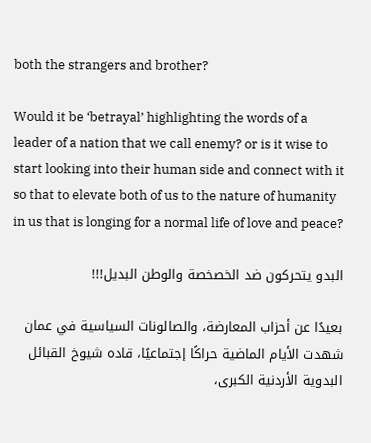both the strangers and brother?

Would it be ‘betrayal’ highlighting the words of a leader of a nation that we call enemy? or is it wise to start looking into their human side and connect with it so that to elevate both of us to the nature of humanity in us that is longing for a normal life of love and peace?

البدو يتحركون ضد الخصخصة والوطن البديل!!!

بعيدًا عن أحزاب المعارضة، والصالونات السياسية في عمان شهدت الأيام الماضية حراكًا إجتماعيًا، قاده شيوخ القبائل البدوية الأردنية الكبرى،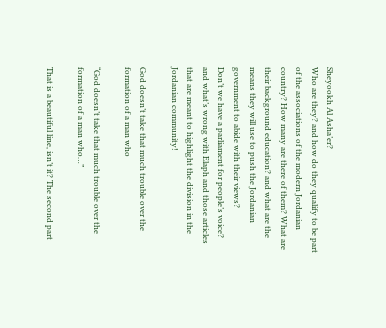Sheyookh Al Asha’er?
Who are they? and how do they qualify to be part of the associations of the modern Jordanian country? How many are there of them? What are their background education? and what are the means they will use to push the Jordanian government to abide with their views?
Don’t we have a parliament for people’s voice?
and what’s wrong with Elaph and those articles that are meant to highlight the division in the Jordanian community!

God doesn’t take that much trouble over the formation of a man who

“God doesn’t take that much trouble over the formation of a man who…”

That is a beautiful line, isn’t it? The second part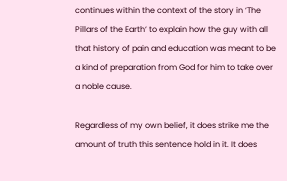continues within the context of the story in ‘The Pillars of the Earth‘ to explain how the guy with all that history of pain and education was meant to be a kind of preparation from God for him to take over a noble cause.

Regardless of my own belief, it does strike me the amount of truth this sentence hold in it. It does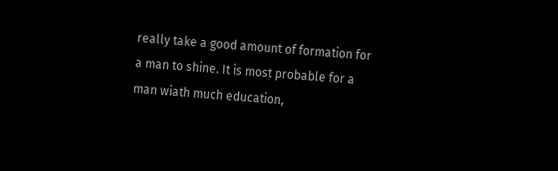really take a good amount of formation for a man to shine. It is most probable for a man wiath much education,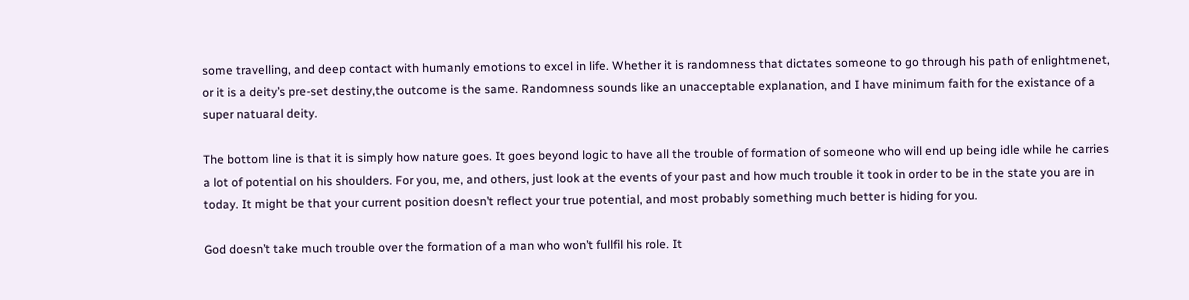some travelling, and deep contact with humanly emotions to excel in life. Whether it is randomness that dictates someone to go through his path of enlightmenet, or it is a deity’s pre-set destiny,the outcome is the same. Randomness sounds like an unacceptable explanation, and I have minimum faith for the existance of a super natuaral deity.

The bottom line is that it is simply how nature goes. It goes beyond logic to have all the trouble of formation of someone who will end up being idle while he carries a lot of potential on his shoulders. For you, me, and others, just look at the events of your past and how much trouble it took in order to be in the state you are in today. It might be that your current position doesn’t reflect your true potential, and most probably something much better is hiding for you.

God doesn’t take much trouble over the formation of a man who won’t fullfil his role. It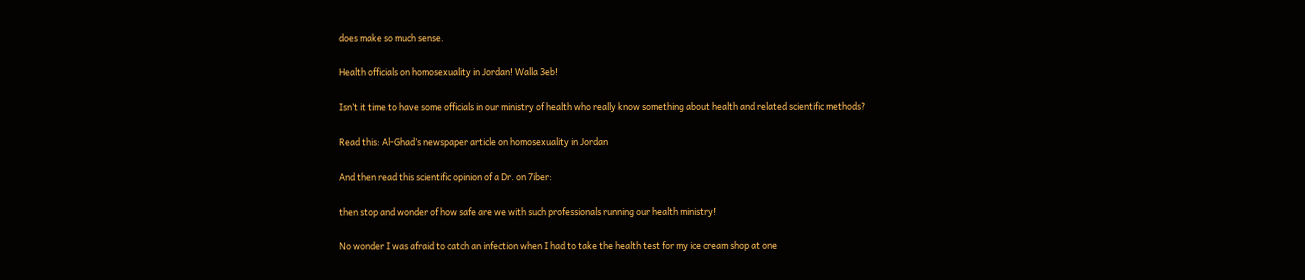does make so much sense.

Health officials on homosexuality in Jordan! Walla 3eb!

Isn’t it time to have some officials in our ministry of health who really know something about health and related scientific methods?

Read this: Al-Ghad’s newspaper article on homosexuality in Jordan

And then read this scientific opinion of a Dr. on 7iber:

then stop and wonder of how safe are we with such professionals running our health ministry!

No wonder I was afraid to catch an infection when I had to take the health test for my ice cream shop at one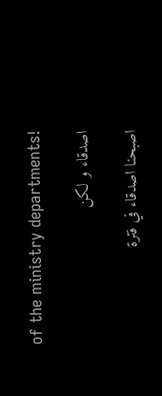of the ministry departments!

اصدقاء و لكن

اصبحنا اصدقاء في فترة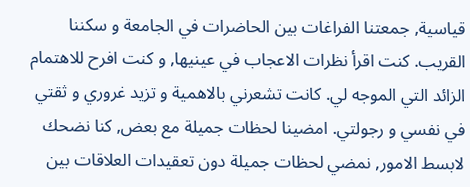قياسية, جمعتنا الفراغات بين الحاضرات في الجامعة و سكننا القريب. كنت اقرأ نظرات الاعجاب في عينيها, و كنت افرح للاهتمام الزائد التي الموجه لي. كانت تشعرني بالاهمية و تزيد غروري و ثقتي في نفسي و رجولتي. امضينا لحظات جميلة مع بعض, كنا نضحك لابسط الامور, نمضي لحظات جميلة دون تعقيدات العلاقات بين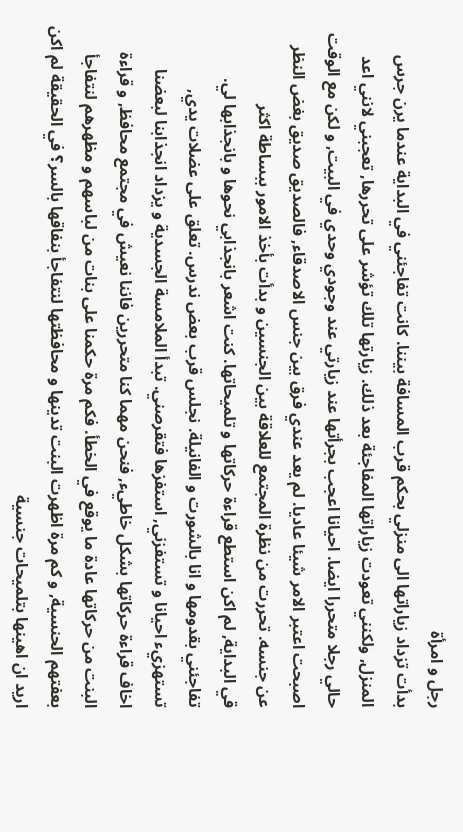رجل و امرأة
بدأت تزداد زياراتها الى منزلي بحكم قرب المسافة بيننا. كانت تفاجئني في البداية عندما يرن جرس المنزل, ولكنني تعودت زياراتها المفاجئة بعد ذلك. زيارتها تلك تؤشر على تحررها, تعجبني لانني اعد حالي رجلا متحررا ايضا. احيانا اعجب بجرأتها عند زيارتي عند وجودي وحدي في البيت, و لكن مع الوقت اصبحت اعتبر الامر شيئا عاديا. لم يعد عندي فرق بين جنس الاصدقاء, فالصديق صديق بغض النظر عن جنسه. تحررت من نظرة المجتمع للعلاقة بين الجنسين و بدأت بأخذ الامور ببساطة اكثر
قي البداية, لم اكن استطع قراءة حركاتها و تلميحاتها. كنت اشعر بانجذابي نحوها و بانجذابها لي. تفاجئني بقدومها و انا بالشورت و الفانيلة. نجلس قرب بعض ندرس. تعلق على عضلات يدي, تستهزيء احيانا و تستفزني, استفزها فتقرصني. تبدأ الملامسة الجسدية و يزداد انجذابنا لبعضنا
اخاف قراءة حركاتها بشكل خاطيء, فنحن مهما كنا متحررين فاننا نعيش في مجتمع محافظ, و قراءة البنت من حركاتها عادة ما يوقع في الخطأ. فكم مرة حكمنا على بنات من لباسهم و مظهرهم لنتفاجأ بعفتهم الحنسية, و كم مرة اظهرت البنت تدينها و محافظتها لنتفاجأ بنفاقها بالسر؟ في الحقيقة لم اكن اريد ان اهينها بتلميحات جنسية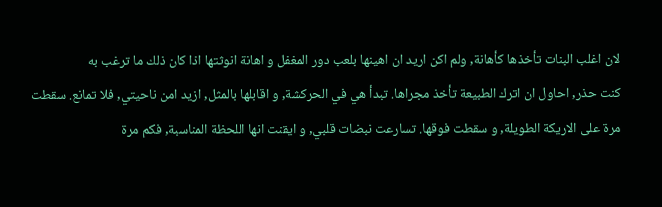لان اغلب البنات تأخذها كأهانة, ولم اكن اريد ان اهينها بلعب دور المغفل و اهانة انوثتها اذا كان ذلك ما ترغب به
كنت حذر, احاول ان اترك الطبيعة تأخذ مجراها. تبدأ هي في الحركشة, و اقابلها بالمثل, ازيد امن ناحيتي, فلا تمانع. سقطت مرة على الاريكة الطويلة, و سقطت فوقها. تسارعت نبضات قلبي, و ايقنت انها اللحظة المناسبة, فكم مرة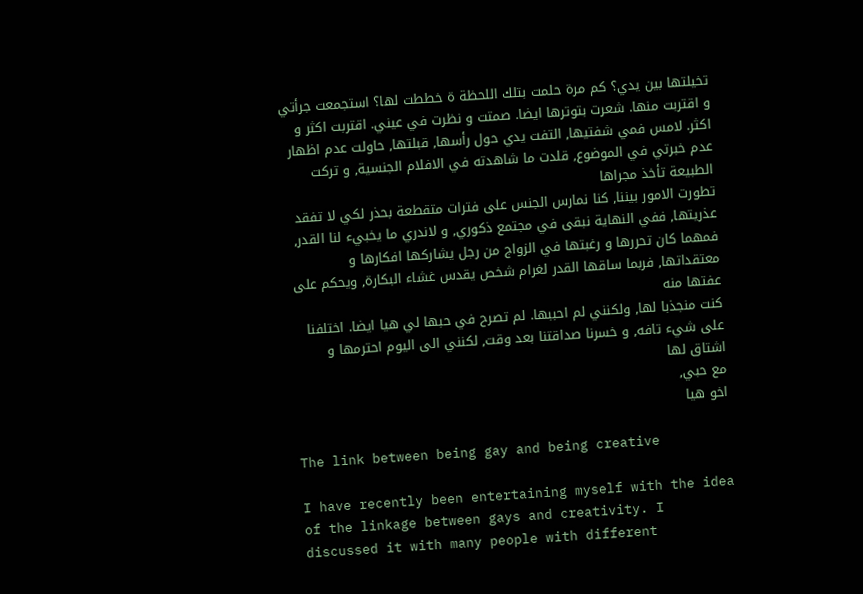تخيلتها بين يدي؟ كم مرة حلمت بتلك اللحظة ة خططت لها؟ استجمعت جرأتي و اقتربت منها. شعرت بتوترها ايضا. صمتت و نظرت في عيني. اقتربت اكثر و اكثر. لامس فمي شفتيها, التفت يدي حول رأسها, قبلتها, حاولت عدم اظهار عدم خبرتي في الموضوع, قلدت ما شاهدته في الافلام الجنسية, و تركت الطبيعة تأخذ مجراها
تطورت الامور بيننا, كنا نمارس الجنس على فترات متقطعة بحذر لكي لا تفقد عذريتها, ففي النهاية نبقى في مجتمع ذكوري, و لاندري ما يخبيء لنا القدر, فمهما كان تحررها و رغبتها في الزواج من رجل يشاركها افكارها و معتقداتها, فربما ساقها القدر لغرام شخص يقدس غشاء البكارة, ويحكم على عفتها منه
كنت منجذبا لها, ولكنني لم احببها. لم تصرح في حبها لي هيا ايضا. اختلفنا على شيء تافه, و خسرنا صداقتنا بعد وقت, لكنني الى اليوم احترمها و اشتاق لها
مع حبي,
اخو هيا

The link between being gay and being creative

I have recently been entertaining myself with the idea of the linkage between gays and creativity. I discussed it with many people with different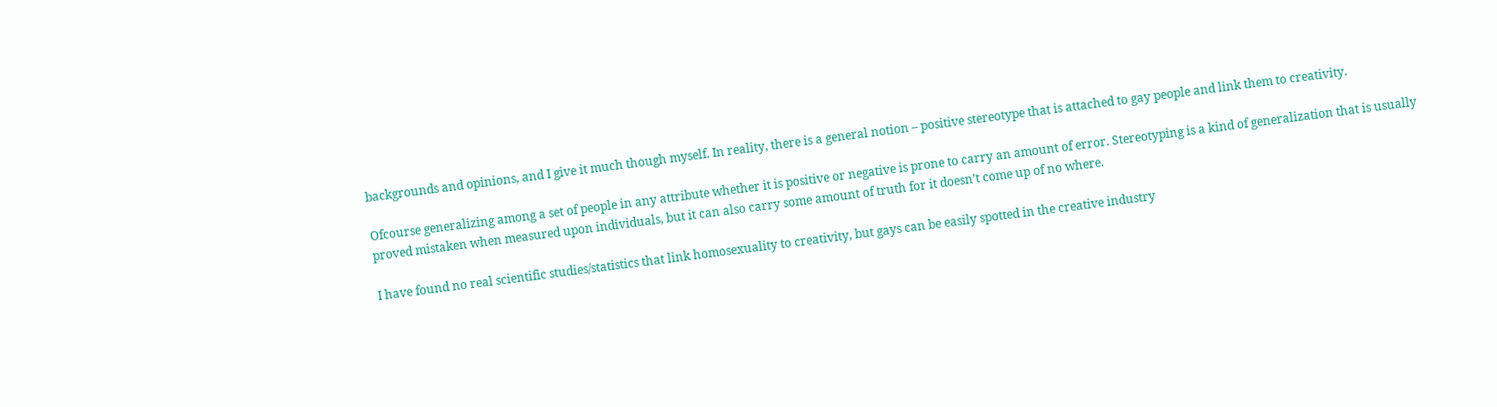backgrounds and opinions, and I give it much though myself. In reality, there is a general notion – positive stereotype that is attached to gay people and link them to creativity.

Ofcourse generalizing among a set of people in any attribute whether it is positive or negative is prone to carry an amount of error. Stereotyping is a kind of generalization that is usually proved mistaken when measured upon individuals, but it can also carry some amount of truth for it doesn’t come up of no where.

I have found no real scientific studies/statistics that link homosexuality to creativity, but gays can be easily spotted in the creative industry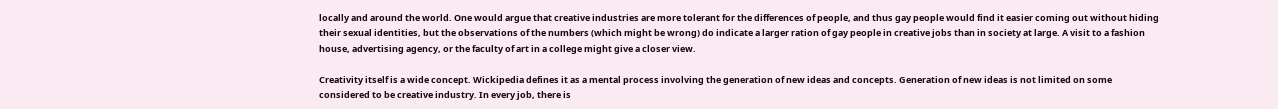locally and around the world. One would argue that creative industries are more tolerant for the differences of people, and thus gay people would find it easier coming out without hiding their sexual identities, but the observations of the numbers (which might be wrong) do indicate a larger ration of gay people in creative jobs than in society at large. A visit to a fashion house, advertising agency, or the faculty of art in a college might give a closer view.

Creativity itself is a wide concept. Wickipedia defines it as a mental process involving the generation of new ideas and concepts. Generation of new ideas is not limited on some considered to be creative industry. In every job, there is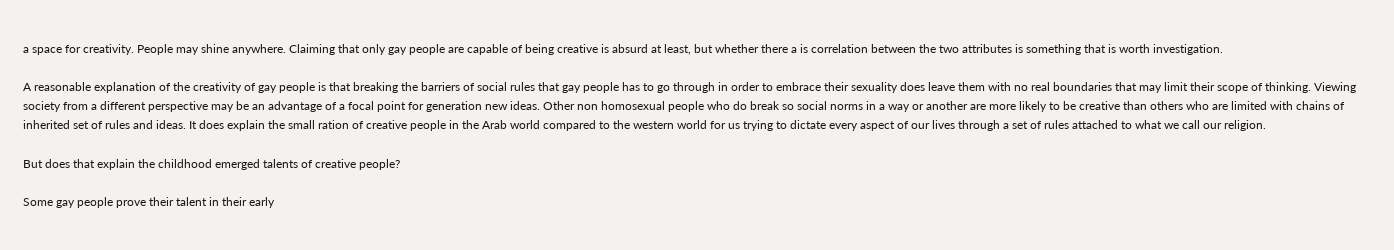a space for creativity. People may shine anywhere. Claiming that only gay people are capable of being creative is absurd at least, but whether there a is correlation between the two attributes is something that is worth investigation.

A reasonable explanation of the creativity of gay people is that breaking the barriers of social rules that gay people has to go through in order to embrace their sexuality does leave them with no real boundaries that may limit their scope of thinking. Viewing society from a different perspective may be an advantage of a focal point for generation new ideas. Other non homosexual people who do break so social norms in a way or another are more likely to be creative than others who are limited with chains of inherited set of rules and ideas. It does explain the small ration of creative people in the Arab world compared to the western world for us trying to dictate every aspect of our lives through a set of rules attached to what we call our religion.

But does that explain the childhood emerged talents of creative people?

Some gay people prove their talent in their early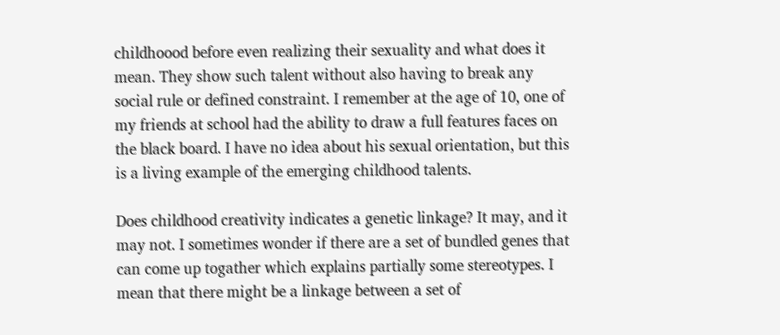childhoood before even realizing their sexuality and what does it mean. They show such talent without also having to break any social rule or defined constraint. I remember at the age of 10, one of my friends at school had the ability to draw a full features faces on the black board. I have no idea about his sexual orientation, but this is a living example of the emerging childhood talents.

Does childhood creativity indicates a genetic linkage? It may, and it may not. I sometimes wonder if there are a set of bundled genes that can come up togather which explains partially some stereotypes. I mean that there might be a linkage between a set of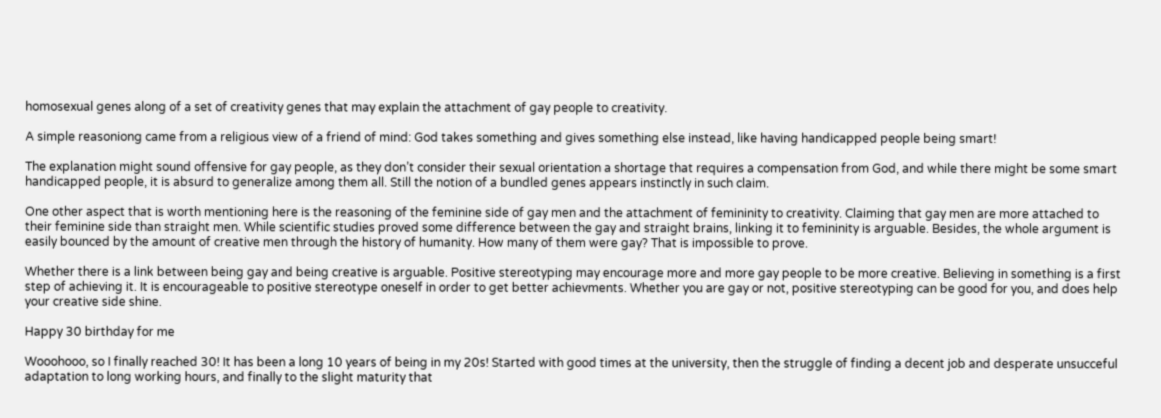homosexual genes along of a set of creativity genes that may explain the attachment of gay people to creativity.

A simple reasoniong came from a religious view of a friend of mind: God takes something and gives something else instead, like having handicapped people being smart!

The explanation might sound offensive for gay people, as they don’t consider their sexual orientation a shortage that requires a compensation from God, and while there might be some smart handicapped people, it is absurd to generalize among them all. Still the notion of a bundled genes appears instinctly in such claim.

One other aspect that is worth mentioning here is the reasoning of the feminine side of gay men and the attachment of femininity to creativity. Claiming that gay men are more attached to their feminine side than straight men. While scientific studies proved some difference between the gay and straight brains, linking it to femininity is arguable. Besides, the whole argument is easily bounced by the amount of creative men through the history of humanity. How many of them were gay? That is impossible to prove.

Whether there is a link between being gay and being creative is arguable. Positive stereotyping may encourage more and more gay people to be more creative. Believing in something is a first step of achieving it. It is encourageable to positive stereotype oneself in order to get better achievments. Whether you are gay or not, positive stereotyping can be good for you, and does help your creative side shine.

Happy 30 birthday for me

Wooohooo, so I finally reached 30! It has been a long 10 years of being in my 20s! Started with good times at the university, then the struggle of finding a decent job and desperate unsucceful adaptation to long working hours, and finally to the slight maturity that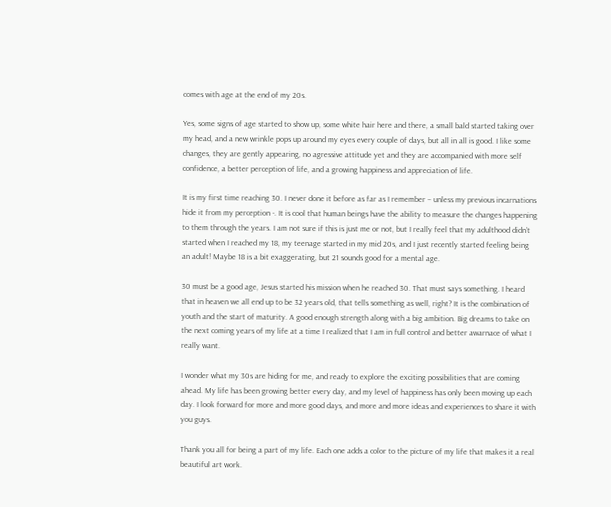comes with age at the end of my 20s.

Yes, some signs of age started to show up, some white hair here and there, a small bald started taking over my head, and a new wrinkle pops up around my eyes every couple of days, but all in all is good. I like some changes, they are gently appearing, no agressive attitude yet and they are accompanied with more self confidence, a better perception of life, and a growing happiness and appreciation of life.

It is my first time reaching 30. I never done it before as far as I remember – unless my previous incarnations hide it from my perception -. It is cool that human beings have the ability to measure the changes happening to them through the years. I am not sure if this is just me or not, but I really feel that my adulthood didn’t started when I reached my 18, my teenage started in my mid 20s, and I just recently started feeling being an adult! Maybe 18 is a bit exaggerating, but 21 sounds good for a mental age.

30 must be a good age, Jesus started his mission when he reached 30. That must says something. I heard that in heaven we all end up to be 32 years old, that tells something as well, right? It is the combination of youth and the start of maturity. A good enough strength along with a big ambition. Big dreams to take on the next coming years of my life at a time I realized that I am in full control and better awarnace of what I really want.

I wonder what my 30s are hiding for me, and ready to explore the exciting possibilities that are coming ahead. My life has been growing better every day, and my level of happiness has only been moving up each day. I look forward for more and more good days, and more and more ideas and experiences to share it with you guys.

Thank you all for being a part of my life. Each one adds a color to the picture of my life that makes it a real beautiful art work.